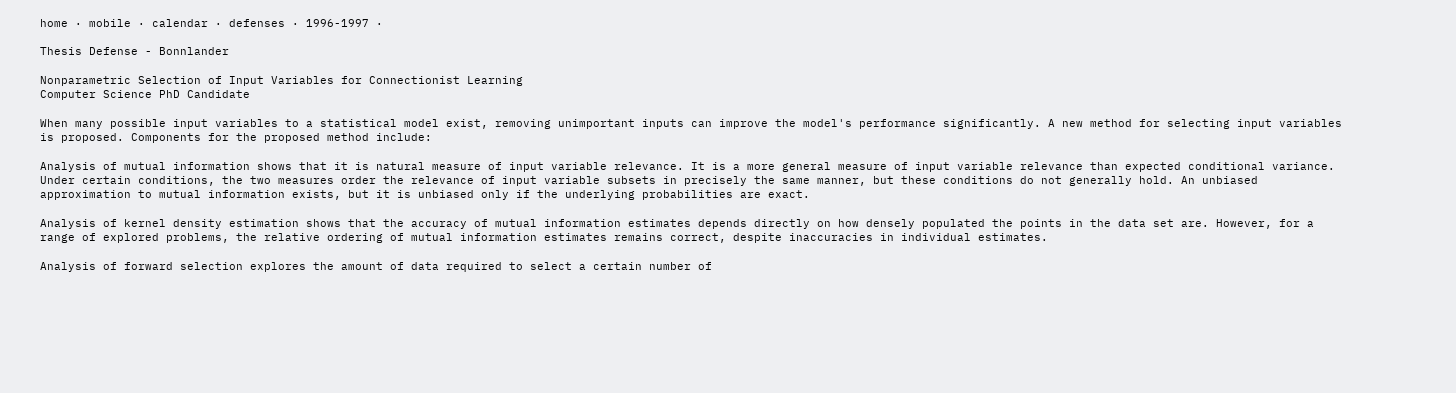home · mobile · calendar · defenses · 1996-1997 ·

Thesis Defense - Bonnlander

Nonparametric Selection of Input Variables for Connectionist Learning
Computer Science PhD Candidate

When many possible input variables to a statistical model exist, removing unimportant inputs can improve the model's performance significantly. A new method for selecting input variables is proposed. Components for the proposed method include:

Analysis of mutual information shows that it is natural measure of input variable relevance. It is a more general measure of input variable relevance than expected conditional variance. Under certain conditions, the two measures order the relevance of input variable subsets in precisely the same manner, but these conditions do not generally hold. An unbiased approximation to mutual information exists, but it is unbiased only if the underlying probabilities are exact.

Analysis of kernel density estimation shows that the accuracy of mutual information estimates depends directly on how densely populated the points in the data set are. However, for a range of explored problems, the relative ordering of mutual information estimates remains correct, despite inaccuracies in individual estimates.

Analysis of forward selection explores the amount of data required to select a certain number of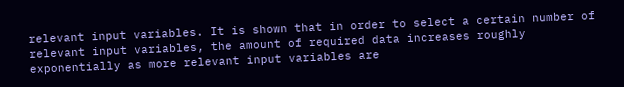relevant input variables. It is shown that in order to select a certain number of relevant input variables, the amount of required data increases roughly exponentially as more relevant input variables are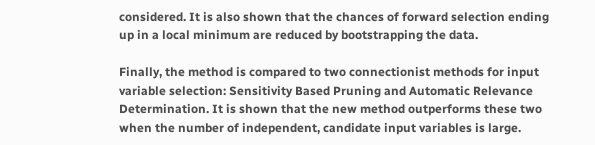considered. It is also shown that the chances of forward selection ending up in a local minimum are reduced by bootstrapping the data.

Finally, the method is compared to two connectionist methods for input variable selection: Sensitivity Based Pruning and Automatic Relevance Determination. It is shown that the new method outperforms these two when the number of independent, candidate input variables is large.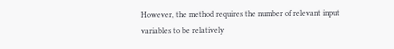However, the method requires the number of relevant input variables to be relatively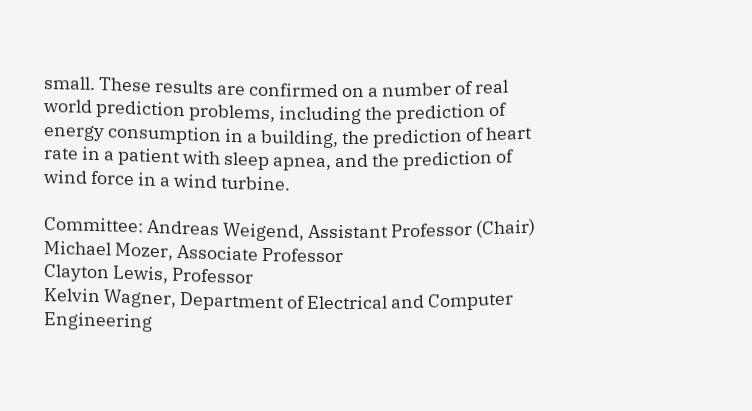small. These results are confirmed on a number of real world prediction problems, including the prediction of energy consumption in a building, the prediction of heart rate in a patient with sleep apnea, and the prediction of wind force in a wind turbine.

Committee: Andreas Weigend, Assistant Professor (Chair)
Michael Mozer, Associate Professor
Clayton Lewis, Professor
Kelvin Wagner, Department of Electrical and Computer Engineering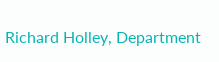Richard Holley, Department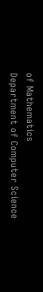of Mathematics
Department of Computer Science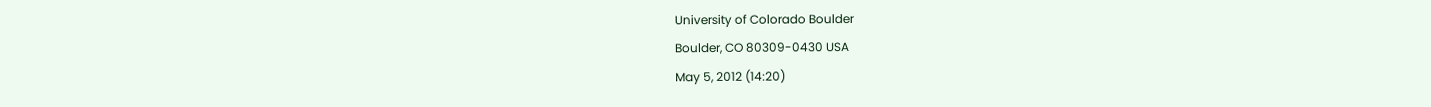University of Colorado Boulder
Boulder, CO 80309-0430 USA
May 5, 2012 (14:20)